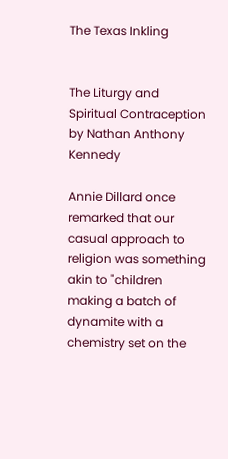The Texas Inkling


The Liturgy and Spiritual Contraception by Nathan Anthony Kennedy

Annie Dillard once remarked that our casual approach to religion was something akin to "children making a batch of dynamite with a chemistry set on the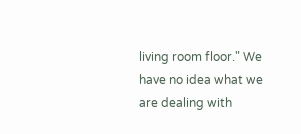living room floor." We have no idea what we are dealing with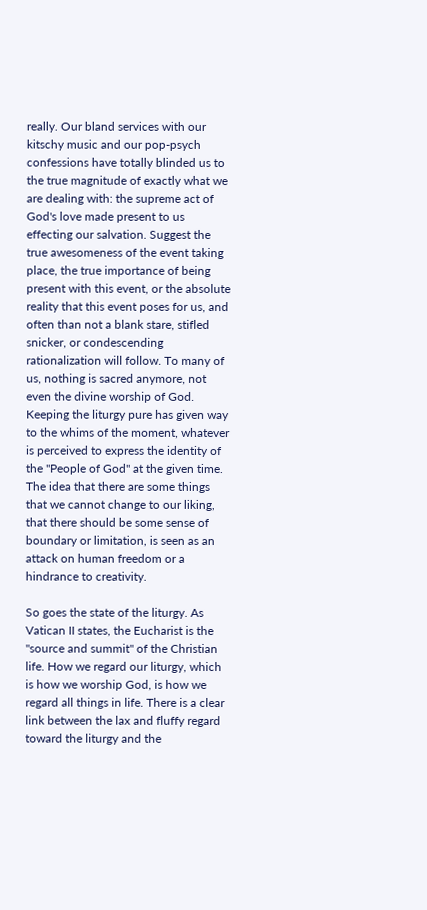really. Our bland services with our kitschy music and our pop-psych confessions have totally blinded us to the true magnitude of exactly what we are dealing with: the supreme act of God's love made present to us effecting our salvation. Suggest the true awesomeness of the event taking place, the true importance of being present with this event, or the absolute reality that this event poses for us, and often than not a blank stare, stifled snicker, or condescending rationalization will follow. To many of us, nothing is sacred anymore, not even the divine worship of God. Keeping the liturgy pure has given way to the whims of the moment, whatever is perceived to express the identity of the "People of God" at the given time. The idea that there are some things that we cannot change to our liking, that there should be some sense of boundary or limitation, is seen as an attack on human freedom or a hindrance to creativity.

So goes the state of the liturgy. As Vatican II states, the Eucharist is the "source and summit" of the Christian life. How we regard our liturgy, which is how we worship God, is how we regard all things in life. There is a clear link between the lax and fluffy regard toward the liturgy and the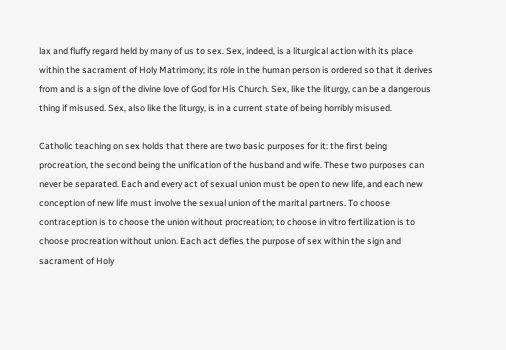lax and fluffy regard held by many of us to sex. Sex, indeed, is a liturgical action with its place within the sacrament of Holy Matrimony; its role in the human person is ordered so that it derives from and is a sign of the divine love of God for His Church. Sex, like the liturgy, can be a dangerous thing if misused. Sex, also like the liturgy, is in a current state of being horribly misused.

Catholic teaching on sex holds that there are two basic purposes for it: the first being procreation, the second being the unification of the husband and wife. These two purposes can never be separated. Each and every act of sexual union must be open to new life, and each new conception of new life must involve the sexual union of the marital partners. To choose contraception is to choose the union without procreation; to choose in vitro fertilization is to choose procreation without union. Each act defies the purpose of sex within the sign and sacrament of Holy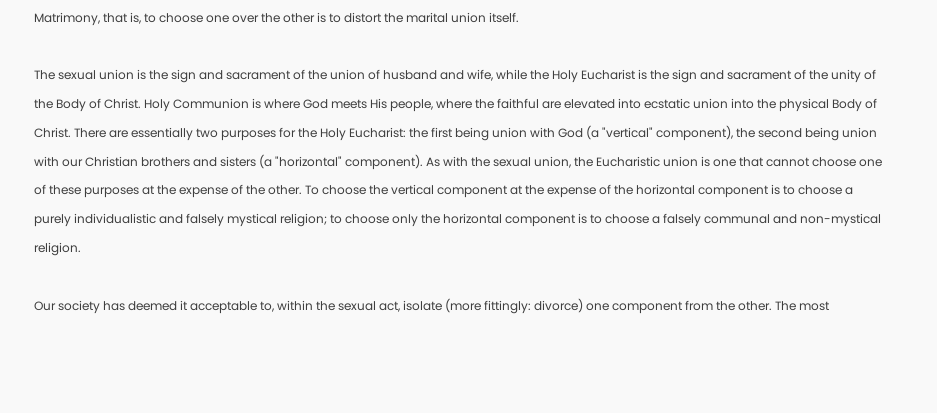Matrimony, that is, to choose one over the other is to distort the marital union itself.

The sexual union is the sign and sacrament of the union of husband and wife, while the Holy Eucharist is the sign and sacrament of the unity of the Body of Christ. Holy Communion is where God meets His people, where the faithful are elevated into ecstatic union into the physical Body of Christ. There are essentially two purposes for the Holy Eucharist: the first being union with God (a "vertical" component), the second being union with our Christian brothers and sisters (a "horizontal" component). As with the sexual union, the Eucharistic union is one that cannot choose one of these purposes at the expense of the other. To choose the vertical component at the expense of the horizontal component is to choose a purely individualistic and falsely mystical religion; to choose only the horizontal component is to choose a falsely communal and non-mystical religion.

Our society has deemed it acceptable to, within the sexual act, isolate (more fittingly: divorce) one component from the other. The most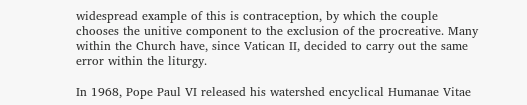widespread example of this is contraception, by which the couple chooses the unitive component to the exclusion of the procreative. Many within the Church have, since Vatican II, decided to carry out the same error within the liturgy.

In 1968, Pope Paul VI released his watershed encyclical Humanae Vitae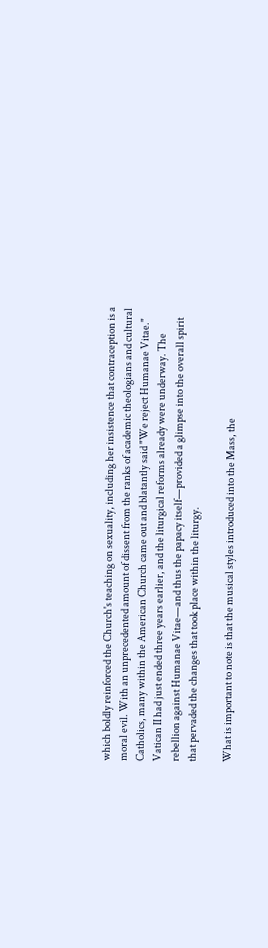which boldly reinforced the Church's teaching on sexuality, including her insistence that contraception is a moral evil. With an unprecedented amount of dissent from the ranks of academic theologians and cultural Catholics, many within the American Church came out and blatantly said "We reject Humanae Vitae." Vatican II had just ended three years earlier, and the liturgical reforms already were underway. The rebellion against Humanae Vitae—and thus the papacy itself—provided a glimpse into the overall spirit that pervaded the changes that took place within the liturgy.

What is important to note is that the musical styles introduced into the Mass, the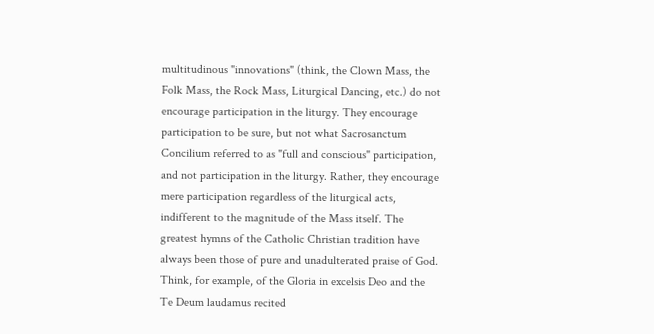multitudinous "innovations" (think, the Clown Mass, the Folk Mass, the Rock Mass, Liturgical Dancing, etc.) do not encourage participation in the liturgy. They encourage participation to be sure, but not what Sacrosanctum Concilium referred to as "full and conscious" participation, and not participation in the liturgy. Rather, they encourage mere participation regardless of the liturgical acts, indifferent to the magnitude of the Mass itself. The greatest hymns of the Catholic Christian tradition have always been those of pure and unadulterated praise of God. Think, for example, of the Gloria in excelsis Deo and the Te Deum laudamus recited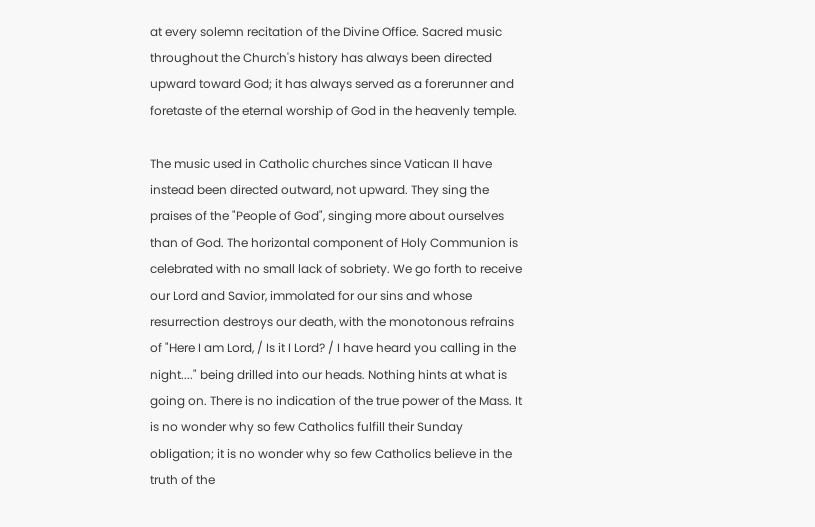at every solemn recitation of the Divine Office. Sacred music throughout the Church's history has always been directed upward toward God; it has always served as a forerunner and foretaste of the eternal worship of God in the heavenly temple.

The music used in Catholic churches since Vatican II have instead been directed outward, not upward. They sing the praises of the "People of God", singing more about ourselves than of God. The horizontal component of Holy Communion is celebrated with no small lack of sobriety. We go forth to receive our Lord and Savior, immolated for our sins and whose resurrection destroys our death, with the monotonous refrains of "Here I am Lord, / Is it I Lord? / I have heard you calling in the night...." being drilled into our heads. Nothing hints at what is going on. There is no indication of the true power of the Mass. It is no wonder why so few Catholics fulfill their Sunday obligation; it is no wonder why so few Catholics believe in the truth of the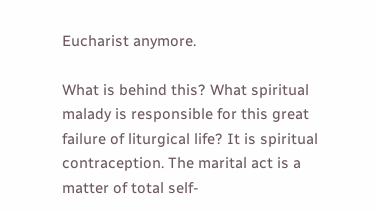Eucharist anymore.

What is behind this? What spiritual malady is responsible for this great failure of liturgical life? It is spiritual contraception. The marital act is a matter of total self-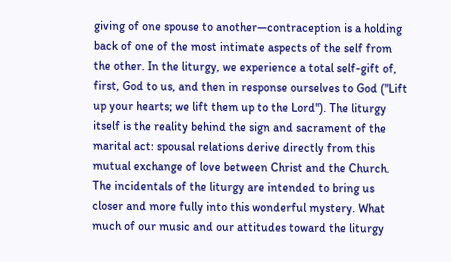giving of one spouse to another—contraception is a holding back of one of the most intimate aspects of the self from the other. In the liturgy, we experience a total self-gift of, first, God to us, and then in response ourselves to God ("Lift up your hearts; we lift them up to the Lord"). The liturgy itself is the reality behind the sign and sacrament of the marital act: spousal relations derive directly from this mutual exchange of love between Christ and the Church. The incidentals of the liturgy are intended to bring us closer and more fully into this wonderful mystery. What much of our music and our attitudes toward the liturgy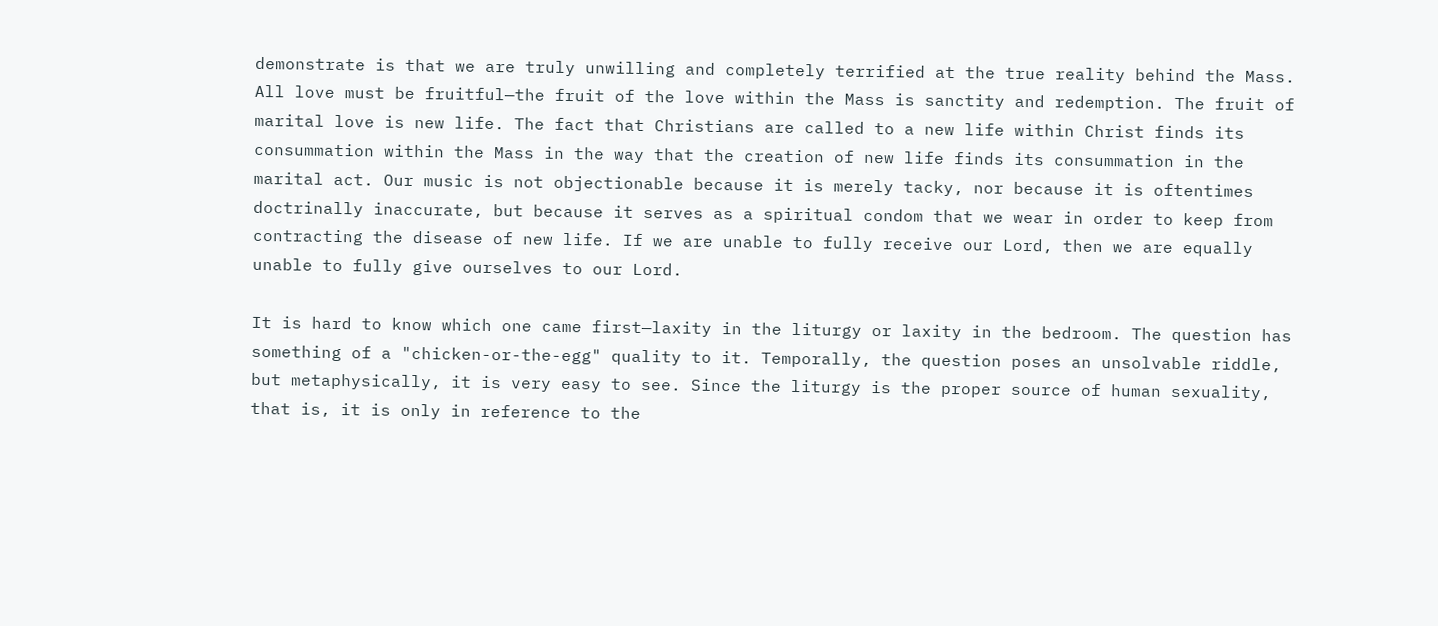demonstrate is that we are truly unwilling and completely terrified at the true reality behind the Mass. All love must be fruitful—the fruit of the love within the Mass is sanctity and redemption. The fruit of marital love is new life. The fact that Christians are called to a new life within Christ finds its consummation within the Mass in the way that the creation of new life finds its consummation in the marital act. Our music is not objectionable because it is merely tacky, nor because it is oftentimes doctrinally inaccurate, but because it serves as a spiritual condom that we wear in order to keep from contracting the disease of new life. If we are unable to fully receive our Lord, then we are equally unable to fully give ourselves to our Lord.

It is hard to know which one came first—laxity in the liturgy or laxity in the bedroom. The question has something of a "chicken-or-the-egg" quality to it. Temporally, the question poses an unsolvable riddle, but metaphysically, it is very easy to see. Since the liturgy is the proper source of human sexuality, that is, it is only in reference to the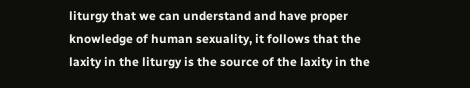liturgy that we can understand and have proper knowledge of human sexuality, it follows that the laxity in the liturgy is the source of the laxity in the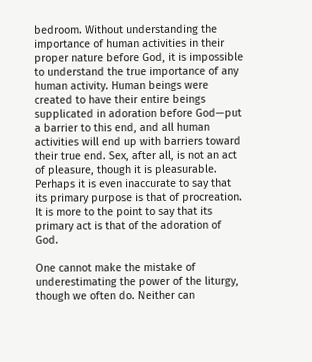bedroom. Without understanding the importance of human activities in their proper nature before God, it is impossible to understand the true importance of any human activity. Human beings were created to have their entire beings supplicated in adoration before God—put a barrier to this end, and all human activities will end up with barriers toward their true end. Sex, after all, is not an act of pleasure, though it is pleasurable. Perhaps it is even inaccurate to say that its primary purpose is that of procreation. It is more to the point to say that its primary act is that of the adoration of God.

One cannot make the mistake of underestimating the power of the liturgy, though we often do. Neither can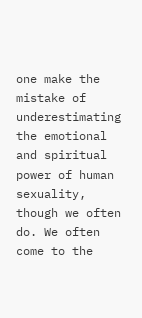one make the mistake of underestimating the emotional and spiritual power of human sexuality, though we often do. We often come to the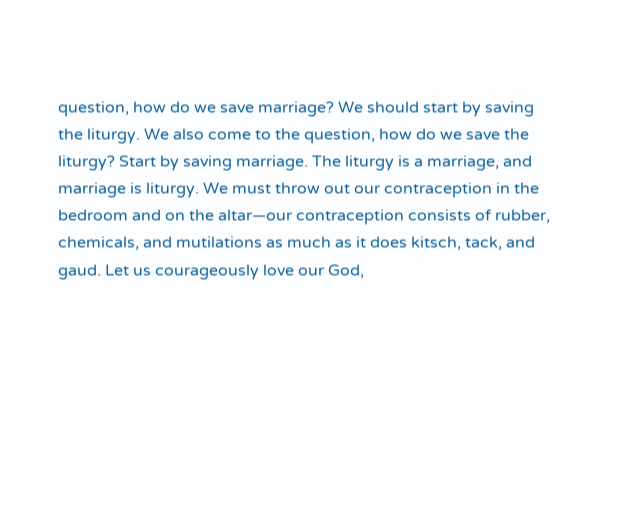question, how do we save marriage? We should start by saving the liturgy. We also come to the question, how do we save the liturgy? Start by saving marriage. The liturgy is a marriage, and marriage is liturgy. We must throw out our contraception in the bedroom and on the altar—our contraception consists of rubber, chemicals, and mutilations as much as it does kitsch, tack, and gaud. Let us courageously love our God,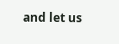and let us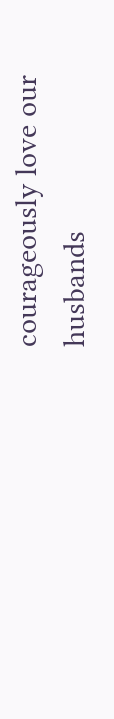courageously love our husbands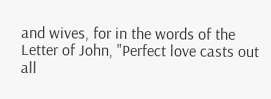and wives, for in the words of the Letter of John, "Perfect love casts out all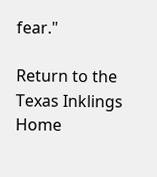fear."

Return to the Texas Inklings Home